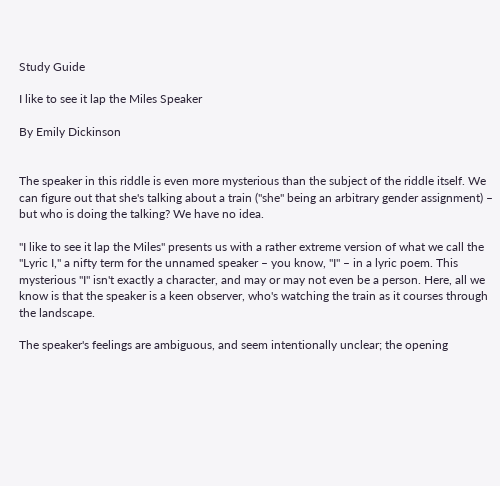Study Guide

I like to see it lap the Miles Speaker

By Emily Dickinson


The speaker in this riddle is even more mysterious than the subject of the riddle itself. We can figure out that she's talking about a train ("she" being an arbitrary gender assignment) – but who is doing the talking? We have no idea.

"I like to see it lap the Miles" presents us with a rather extreme version of what we call the "Lyric I," a nifty term for the unnamed speaker – you know, "I" – in a lyric poem. This mysterious "I" isn't exactly a character, and may or may not even be a person. Here, all we know is that the speaker is a keen observer, who's watching the train as it courses through the landscape.

The speaker's feelings are ambiguous, and seem intentionally unclear; the opening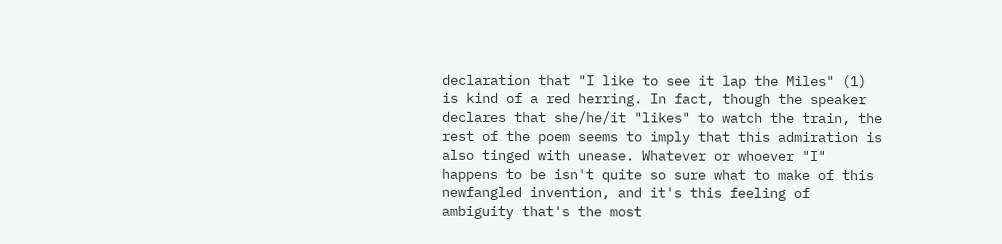declaration that "I like to see it lap the Miles" (1) is kind of a red herring. In fact, though the speaker declares that she/he/it "likes" to watch the train, the rest of the poem seems to imply that this admiration is also tinged with unease. Whatever or whoever "I" happens to be isn't quite so sure what to make of this newfangled invention, and it's this feeling of ambiguity that's the most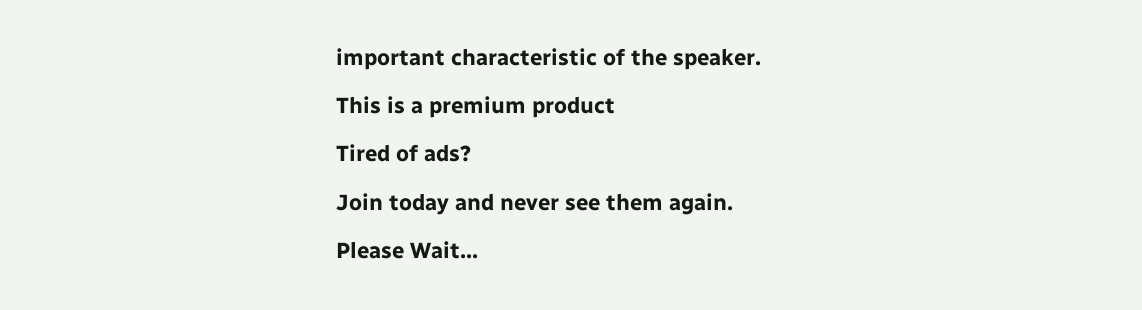important characteristic of the speaker.

This is a premium product

Tired of ads?

Join today and never see them again.

Please Wait...